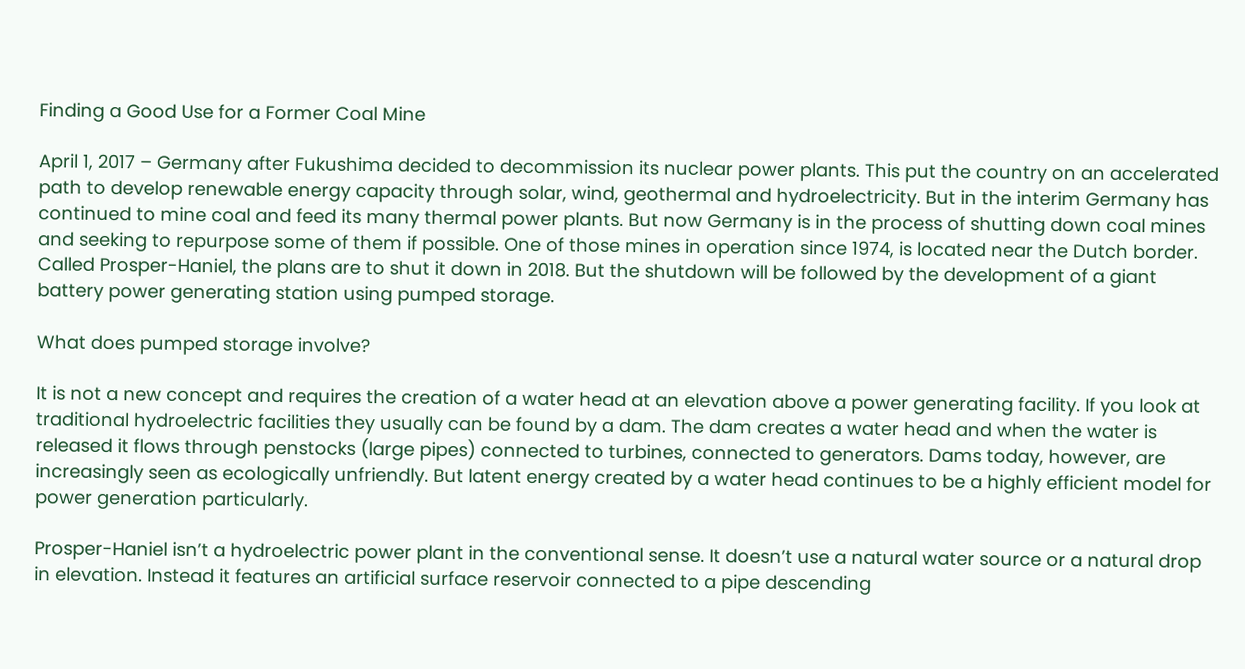Finding a Good Use for a Former Coal Mine

April 1, 2017 – Germany after Fukushima decided to decommission its nuclear power plants. This put the country on an accelerated path to develop renewable energy capacity through solar, wind, geothermal and hydroelectricity. But in the interim Germany has continued to mine coal and feed its many thermal power plants. But now Germany is in the process of shutting down coal mines and seeking to repurpose some of them if possible. One of those mines in operation since 1974, is located near the Dutch border. Called Prosper-Haniel, the plans are to shut it down in 2018. But the shutdown will be followed by the development of a giant battery power generating station using pumped storage.

What does pumped storage involve?

It is not a new concept and requires the creation of a water head at an elevation above a power generating facility. If you look at traditional hydroelectric facilities they usually can be found by a dam. The dam creates a water head and when the water is released it flows through penstocks (large pipes) connected to turbines, connected to generators. Dams today, however, are increasingly seen as ecologically unfriendly. But latent energy created by a water head continues to be a highly efficient model for power generation particularly.

Prosper-Haniel isn’t a hydroelectric power plant in the conventional sense. It doesn’t use a natural water source or a natural drop in elevation. Instead it features an artificial surface reservoir connected to a pipe descending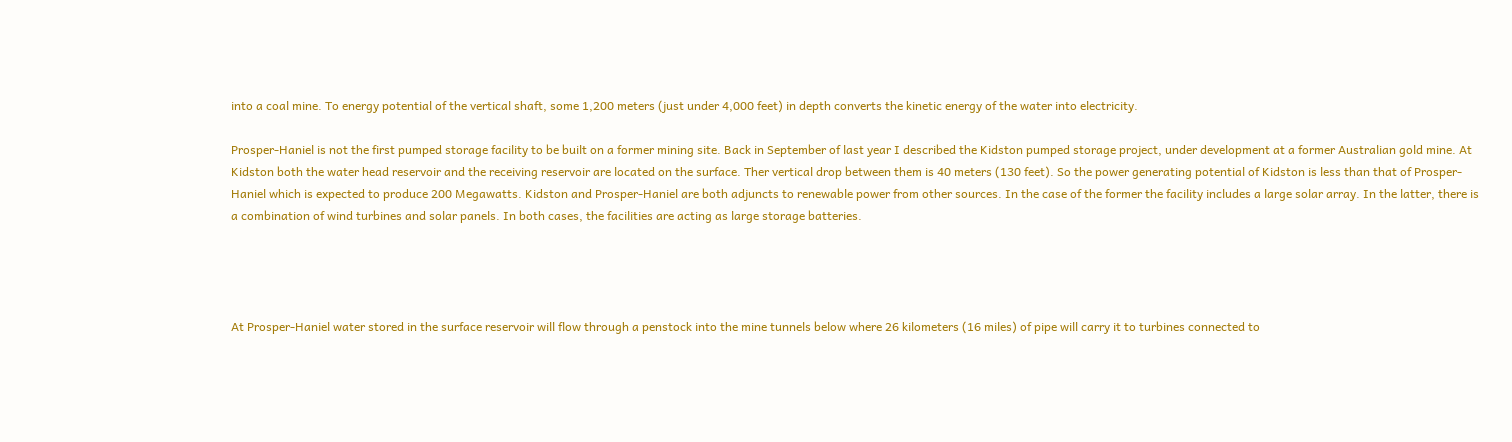into a coal mine. To energy potential of the vertical shaft, some 1,200 meters (just under 4,000 feet) in depth converts the kinetic energy of the water into electricity.

Prosper-Haniel is not the first pumped storage facility to be built on a former mining site. Back in September of last year I described the Kidston pumped storage project, under development at a former Australian gold mine. At Kidston both the water head reservoir and the receiving reservoir are located on the surface. Ther vertical drop between them is 40 meters (130 feet). So the power generating potential of Kidston is less than that of Prosper-Haniel which is expected to produce 200 Megawatts. Kidston and Prosper-Haniel are both adjuncts to renewable power from other sources. In the case of the former the facility includes a large solar array. In the latter, there is a combination of wind turbines and solar panels. In both cases, the facilities are acting as large storage batteries.




At Prosper-Haniel water stored in the surface reservoir will flow through a penstock into the mine tunnels below where 26 kilometers (16 miles) of pipe will carry it to turbines connected to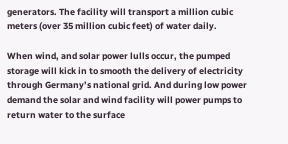generators. The facility will transport a million cubic meters (over 35 million cubic feet) of water daily.

When wind, and solar power lulls occur, the pumped storage will kick in to smooth the delivery of electricity through Germany’s national grid. And during low power demand the solar and wind facility will power pumps to return water to the surface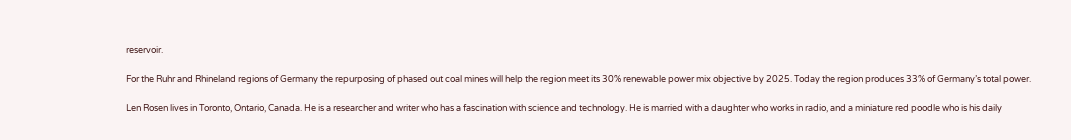reservoir.

For the Ruhr and Rhineland regions of Germany the repurposing of phased out coal mines will help the region meet its 30% renewable power mix objective by 2025. Today the region produces 33% of Germany’s total power.

Len Rosen lives in Toronto, Ontario, Canada. He is a researcher and writer who has a fascination with science and technology. He is married with a daughter who works in radio, and a miniature red poodle who is his daily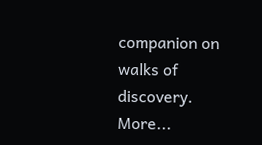companion on walks of discovery. More...